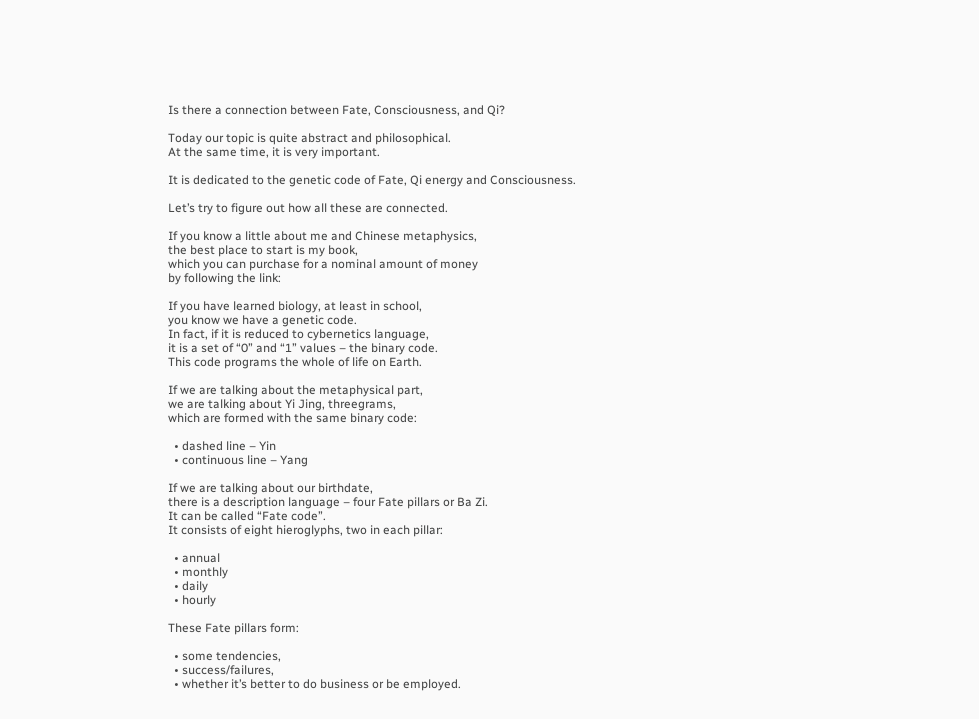Is there a connection between Fate, Consciousness, and Qi?

Today our topic is quite abstract and philosophical.
At the same time, it is very important.

It is dedicated to the genetic code of Fate, Qi energy and Consciousness.

Let’s try to figure out how all these are connected.

If you know a little about me and Chinese metaphysics,
the best place to start is my book,
which you can purchase for a nominal amount of money
by following the link:

If you have learned biology, at least in school,
you know we have a genetic code.
In fact, if it is reduced to cybernetics language,
it is a set of “0” and “1” values – the binary code.
This code programs the whole of life on Earth.

If we are talking about the metaphysical part,
we are talking about Yi Jing, threegrams,
which are formed with the same binary code:

  • dashed line – Yin
  • continuous line – Yang

If we are talking about our birthdate,
there is a description language – four Fate pillars or Ba Zi.
It can be called “Fate code”.
It consists of eight hieroglyphs, two in each pillar:

  • annual
  • monthly
  • daily
  • hourly

These Fate pillars form:

  • some tendencies,
  • success/failures,
  • whether it’s better to do business or be employed.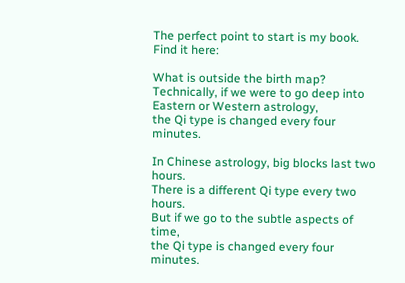The perfect point to start is my book.
Find it here:

What is outside the birth map?
Technically, if we were to go deep into Eastern or Western astrology,
the Qi type is changed every four minutes.

In Chinese astrology, big blocks last two hours.
There is a different Qi type every two hours.
But if we go to the subtle aspects of time,
the Qi type is changed every four minutes.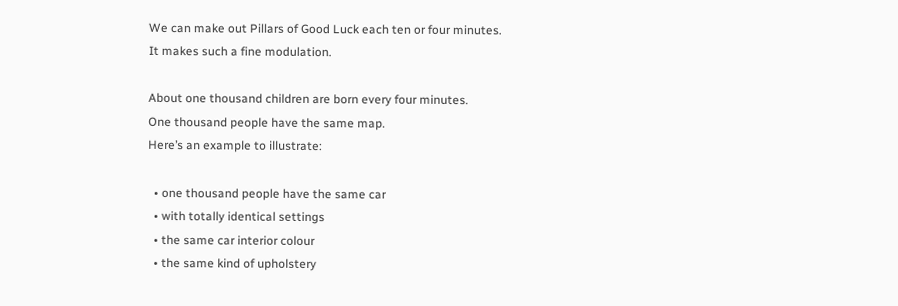We can make out Pillars of Good Luck each ten or four minutes.
It makes such a fine modulation.

About one thousand children are born every four minutes.
One thousand people have the same map.
Here’s an example to illustrate:

  • one thousand people have the same car
  • with totally identical settings
  • the same car interior colour
  • the same kind of upholstery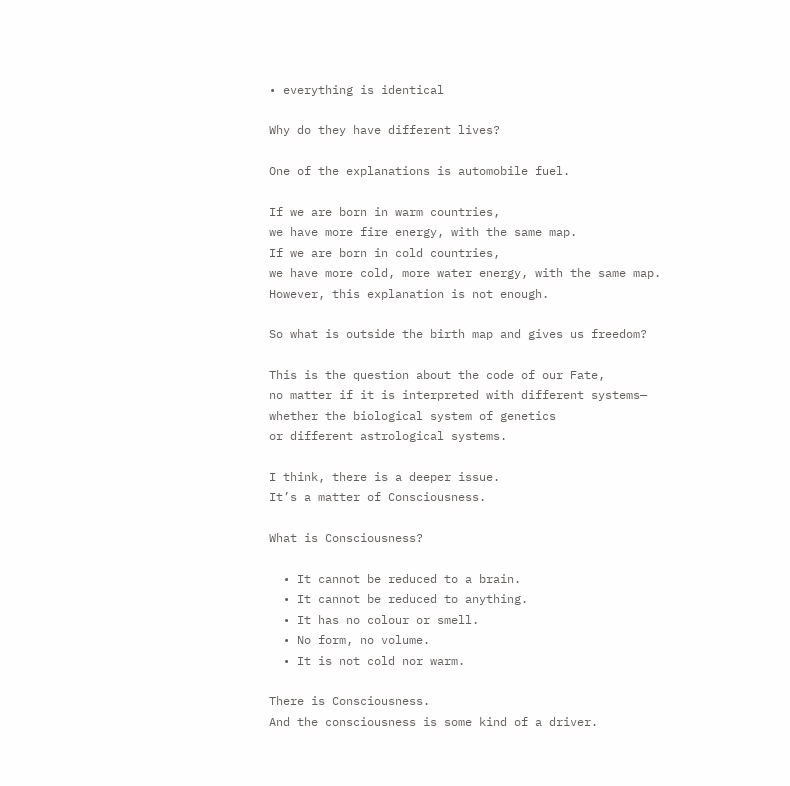• everything is identical

Why do they have different lives?

One of the explanations is automobile fuel.

If we are born in warm countries,
we have more fire energy, with the same map.
If we are born in cold countries,
we have more cold, more water energy, with the same map.
However, this explanation is not enough.

So what is outside the birth map and gives us freedom?

This is the question about the code of our Fate,
no matter if it is interpreted with different systems—
whether the biological system of genetics
or different astrological systems.

I think, there is a deeper issue.
It’s a matter of Consciousness.

What is Consciousness?

  • It cannot be reduced to a brain.
  • It cannot be reduced to anything.
  • It has no colour or smell.
  • No form, no volume.
  • It is not cold nor warm.

There is Consciousness.
And the consciousness is some kind of a driver.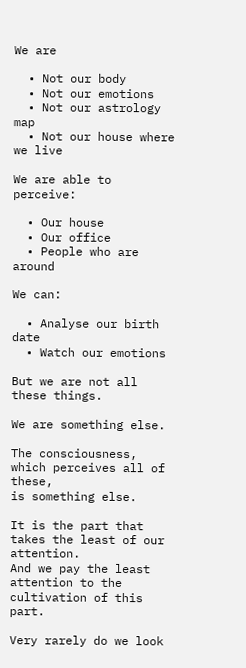We are

  • Not our body
  • Not our emotions
  • Not our astrology map
  • Not our house where we live

We are able to perceive:

  • Our house
  • Our office
  • People who are around

We can:

  • Analyse our birth date
  • Watch our emotions

But we are not all these things.

We are something else.

The consciousness, which perceives all of these,
is something else.

It is the part that takes the least of our attention.
And we pay the least attention to the cultivation of this part.

Very rarely do we look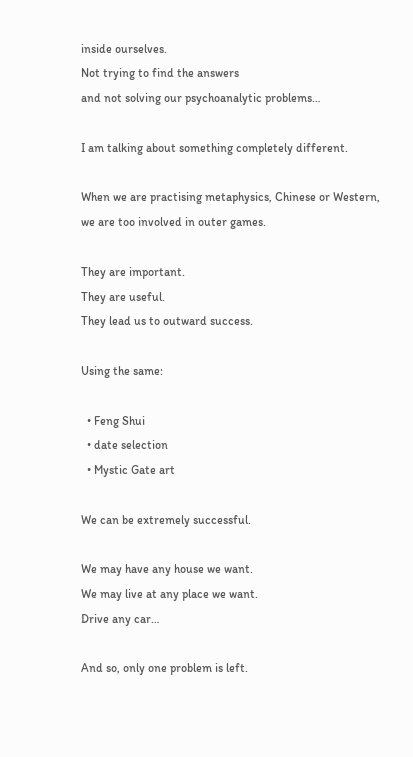inside ourselves.
Not trying to find the answers
and not solving our psychoanalytic problems…

I am talking about something completely different.

When we are practising metaphysics, Chinese or Western,
we are too involved in outer games.

They are important.
They are useful.
They lead us to outward success.

Using the same:

  • Feng Shui
  • date selection
  • Mystic Gate art

We can be extremely successful.

We may have any house we want.
We may live at any place we want.
Drive any car…

And so, only one problem is left.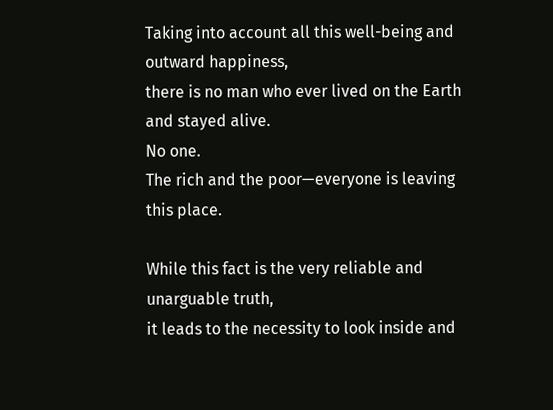Taking into account all this well-being and outward happiness,
there is no man who ever lived on the Earth and stayed alive.
No one.
The rich and the poor—everyone is leaving this place.

While this fact is the very reliable and unarguable truth,
it leads to the necessity to look inside and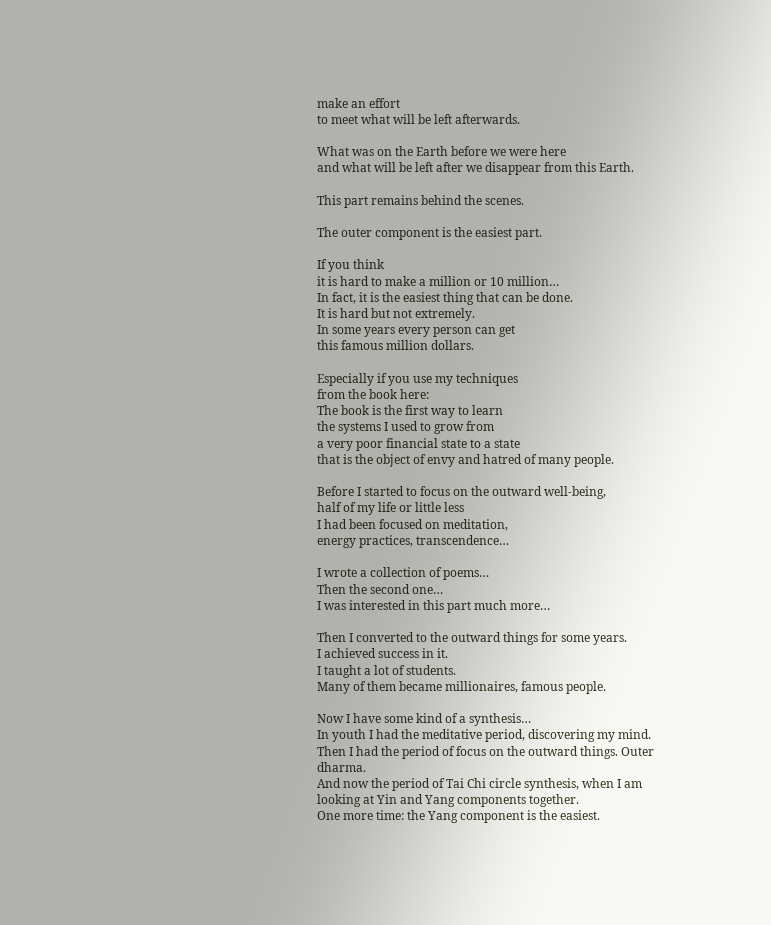make an effort
to meet what will be left afterwards.

What was on the Earth before we were here
and what will be left after we disappear from this Earth.

This part remains behind the scenes.

The outer component is the easiest part.

If you think
it is hard to make a million or 10 million…
In fact, it is the easiest thing that can be done.
It is hard but not extremely.
In some years every person can get
this famous million dollars.

Especially if you use my techniques
from the book here:
The book is the first way to learn
the systems I used to grow from
a very poor financial state to a state
that is the object of envy and hatred of many people.

Before I started to focus on the outward well-being,
half of my life or little less
I had been focused on meditation,
energy practices, transcendence…

I wrote a collection of poems…
Then the second one…
I was interested in this part much more…

Then I converted to the outward things for some years.
I achieved success in it.
I taught a lot of students.
Many of them became millionaires, famous people.

Now I have some kind of a synthesis…
In youth I had the meditative period, discovering my mind.
Then I had the period of focus on the outward things. Outer dharma.
And now the period of Tai Chi circle synthesis, when I am looking at Yin and Yang components together.
One more time: the Yang component is the easiest.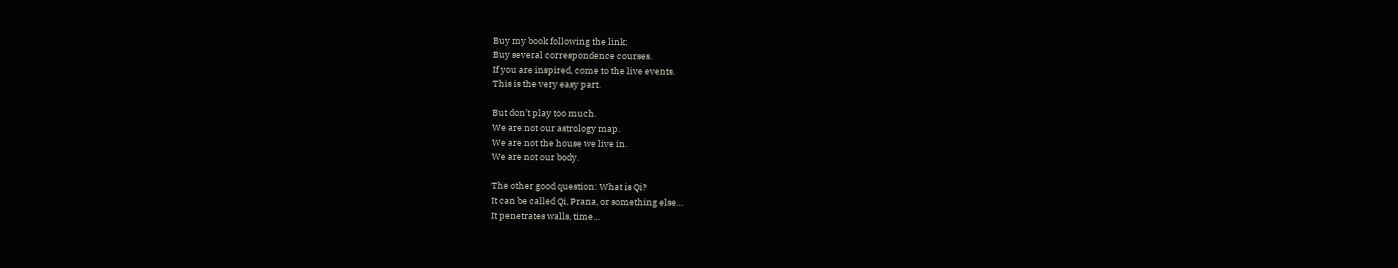Buy my book following the link:
Buy several correspondence courses.
If you are inspired, come to the live events.
This is the very easy part.

But don’t play too much.
We are not our astrology map.
We are not the house we live in.
We are not our body.

The other good question: What is Qi?
It can be called Qi, Prana, or something else…
It penetrates walls, time…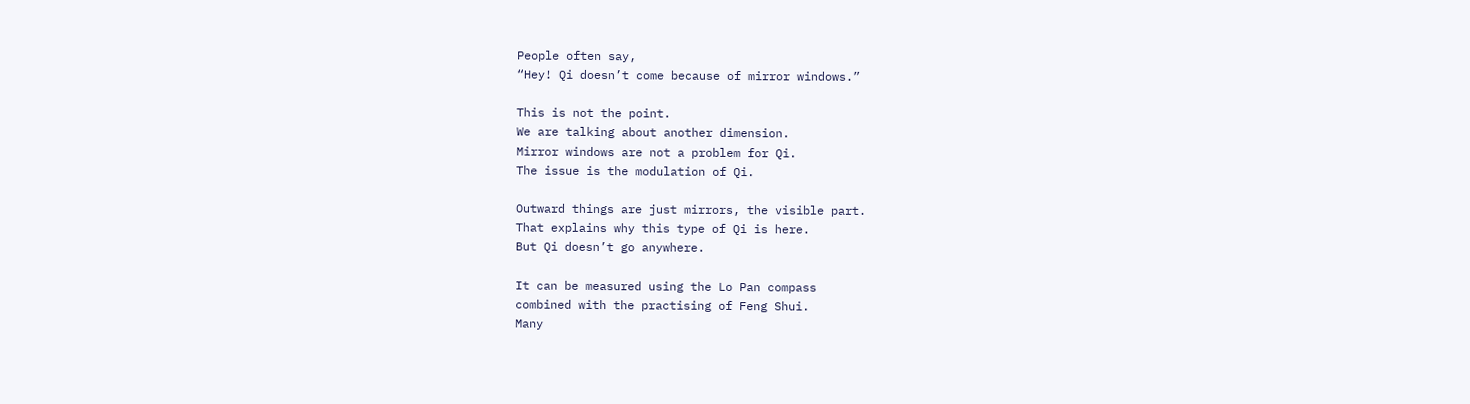People often say,
“Hey! Qi doesn’t come because of mirror windows.”

This is not the point.
We are talking about another dimension.
Mirror windows are not a problem for Qi.
The issue is the modulation of Qi.

Outward things are just mirrors, the visible part.
That explains why this type of Qi is here.
But Qi doesn’t go anywhere.

It can be measured using the Lo Pan compass
combined with the practising of Feng Shui.
Many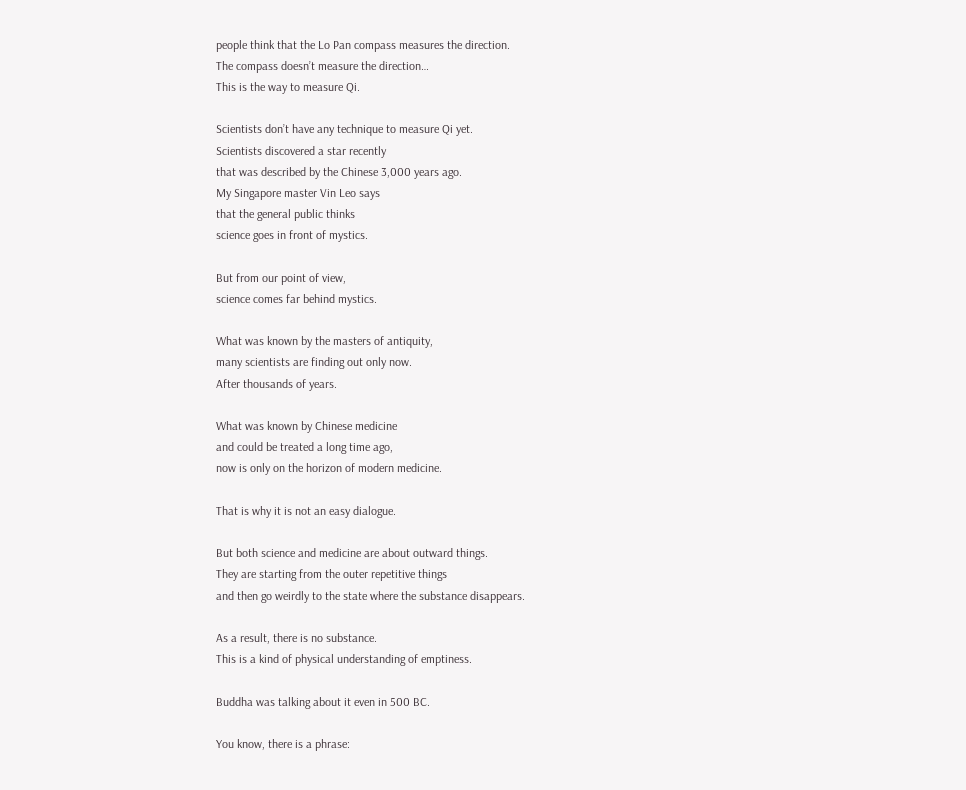people think that the Lo Pan compass measures the direction.
The compass doesn’t measure the direction…
This is the way to measure Qi.

Scientists don’t have any technique to measure Qi yet.
Scientists discovered a star recently
that was described by the Chinese 3,000 years ago.
My Singapore master Vin Leo says
that the general public thinks
science goes in front of mystics.

But from our point of view,
science comes far behind mystics.

What was known by the masters of antiquity,
many scientists are finding out only now.
After thousands of years.

What was known by Chinese medicine
and could be treated a long time ago,
now is only on the horizon of modern medicine.

That is why it is not an easy dialogue.

But both science and medicine are about outward things.
They are starting from the outer repetitive things
and then go weirdly to the state where the substance disappears.

As a result, there is no substance.
This is a kind of physical understanding of emptiness.

Buddha was talking about it even in 500 BC.

You know, there is a phrase: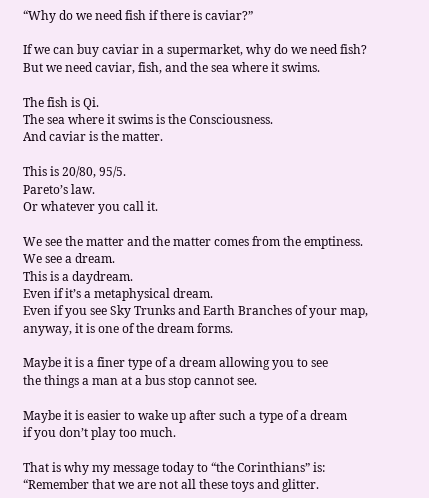“Why do we need fish if there is caviar?”

If we can buy caviar in a supermarket, why do we need fish?
But we need caviar, fish, and the sea where it swims.

The fish is Qi.
The sea where it swims is the Consciousness.
And caviar is the matter.

This is 20/80, 95/5.
Pareto’s law.
Or whatever you call it.

We see the matter and the matter comes from the emptiness.
We see a dream.
This is a daydream.
Even if it’s a metaphysical dream.
Even if you see Sky Trunks and Earth Branches of your map,
anyway, it is one of the dream forms.

Maybe it is a finer type of a dream allowing you to see
the things a man at a bus stop cannot see.

Maybe it is easier to wake up after such a type of a dream
if you don’t play too much.

That is why my message today to “the Corinthians” is:
“Remember that we are not all these toys and glitter.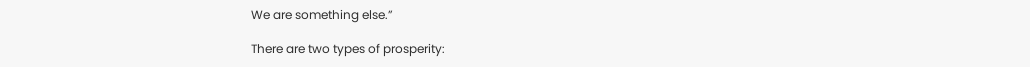We are something else.”

There are two types of prosperity: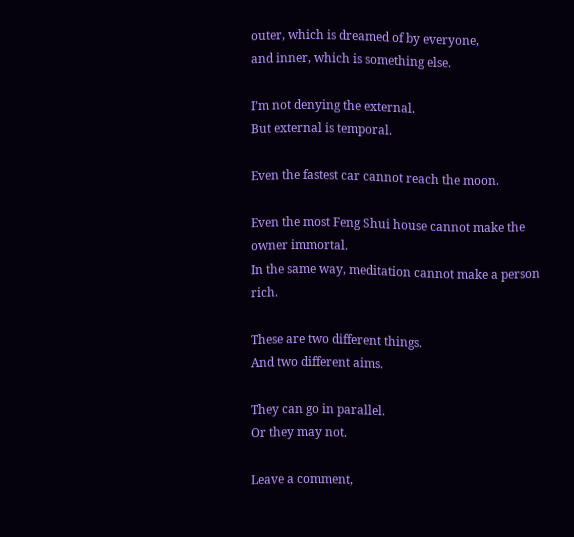outer, which is dreamed of by everyone,
and inner, which is something else.

I’m not denying the external.
But external is temporal.

Even the fastest car cannot reach the moon.

Even the most Feng Shui house cannot make the owner immortal.
In the same way, meditation cannot make a person rich.

These are two different things.
And two different aims.

They can go in parallel.
Or they may not.

Leave a comment,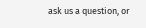ask us a question, or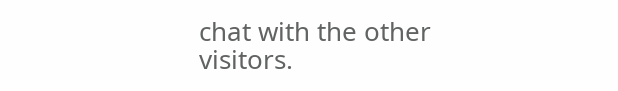chat with the other visitors.